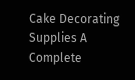Cake Decorating Supplies A Complete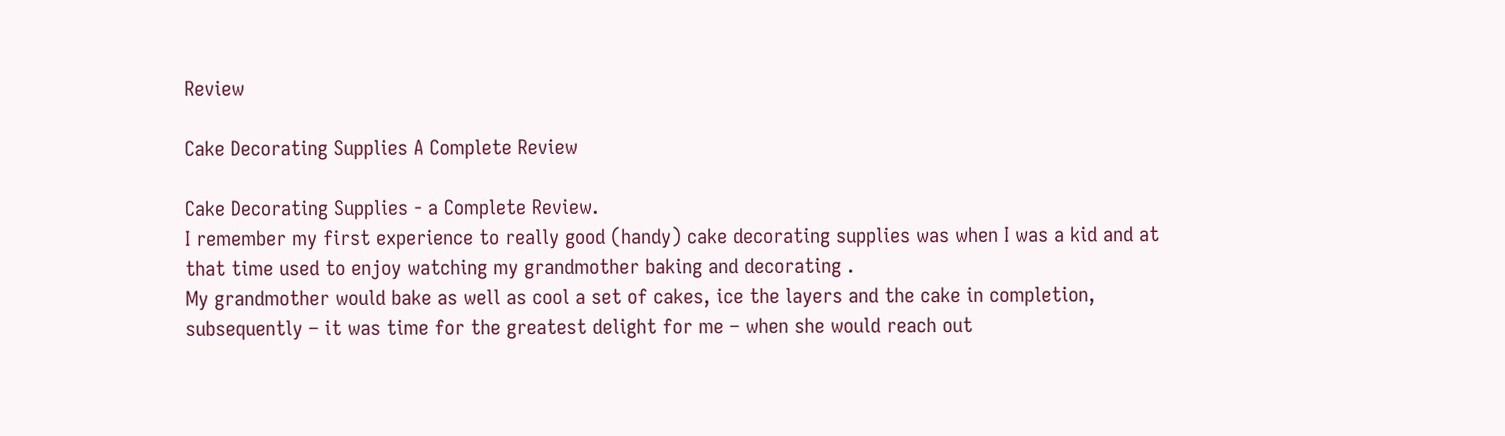Review

Cake Decorating Supplies A Complete Review

Cake Decorating Supplies - a Complete Review.
I remember my first experience to really good (handy) cake decorating supplies was when I was a kid and at that time used to enjoy watching my grandmother baking and decorating .
My grandmother would bake as well as cool a set of cakes, ice the layers and the cake in completion, subsequently – it was time for the greatest delight for me – when she would reach out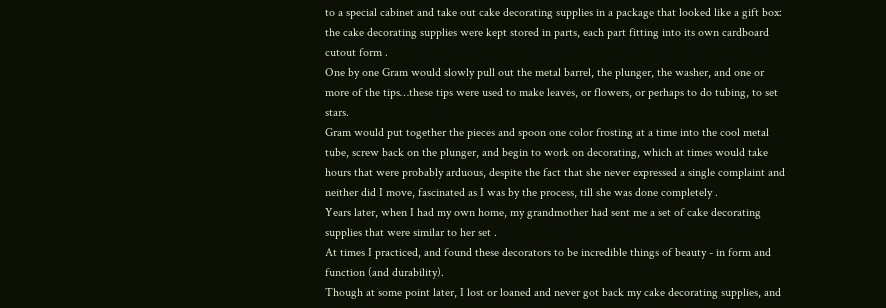to a special cabinet and take out cake decorating supplies in a package that looked like a gift box: the cake decorating supplies were kept stored in parts, each part fitting into its own cardboard cutout form .
One by one Gram would slowly pull out the metal barrel, the plunger, the washer, and one or more of the tips…these tips were used to make leaves, or flowers, or perhaps to do tubing, to set stars.
Gram would put together the pieces and spoon one color frosting at a time into the cool metal tube, screw back on the plunger, and begin to work on decorating, which at times would take hours that were probably arduous, despite the fact that she never expressed a single complaint and neither did I move, fascinated as I was by the process, till she was done completely .
Years later, when I had my own home, my grandmother had sent me a set of cake decorating supplies that were similar to her set .
At times I practiced, and found these decorators to be incredible things of beauty - in form and function (and durability).
Though at some point later, I lost or loaned and never got back my cake decorating supplies, and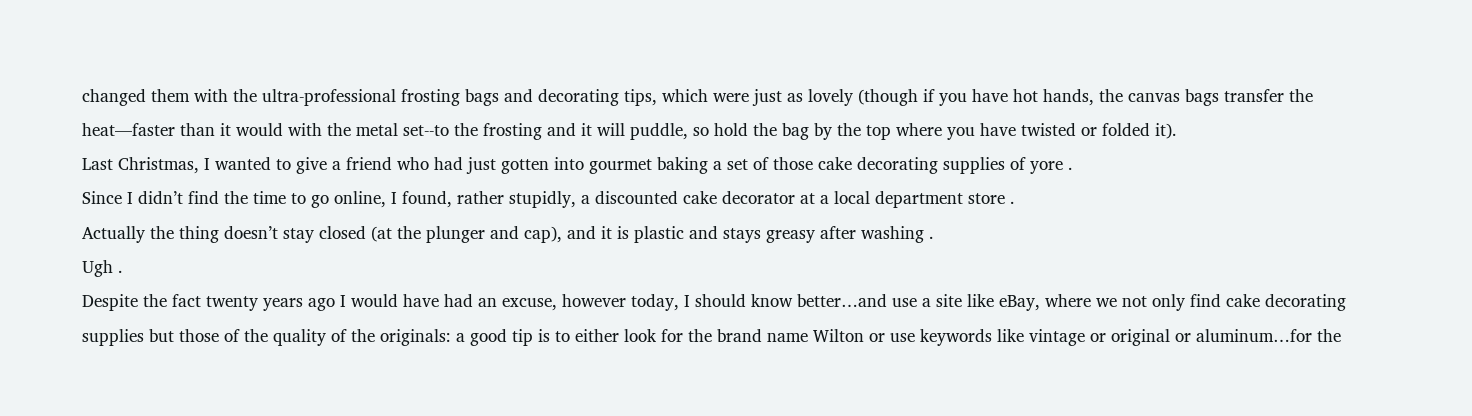changed them with the ultra-professional frosting bags and decorating tips, which were just as lovely (though if you have hot hands, the canvas bags transfer the heat—faster than it would with the metal set--to the frosting and it will puddle, so hold the bag by the top where you have twisted or folded it).
Last Christmas, I wanted to give a friend who had just gotten into gourmet baking a set of those cake decorating supplies of yore .
Since I didn’t find the time to go online, I found, rather stupidly, a discounted cake decorator at a local department store .
Actually the thing doesn’t stay closed (at the plunger and cap), and it is plastic and stays greasy after washing .
Ugh .
Despite the fact twenty years ago I would have had an excuse, however today, I should know better…and use a site like eBay, where we not only find cake decorating supplies but those of the quality of the originals: a good tip is to either look for the brand name Wilton or use keywords like vintage or original or aluminum…for the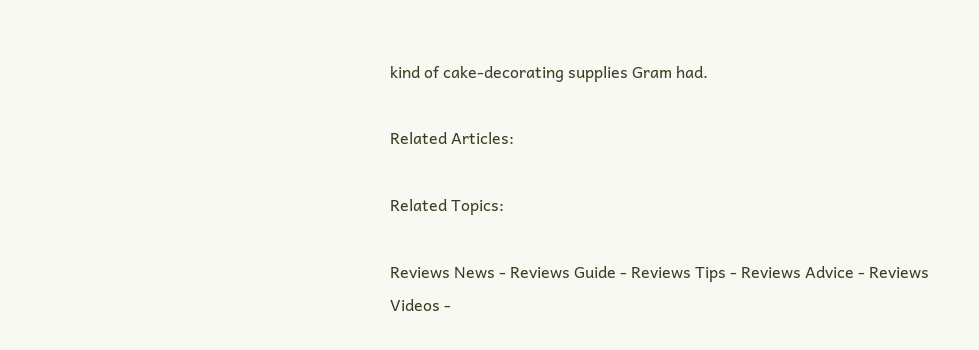kind of cake-decorating supplies Gram had.

Related Articles:

Related Topics:

Reviews News - Reviews Guide - Reviews Tips - Reviews Advice - Reviews Videos -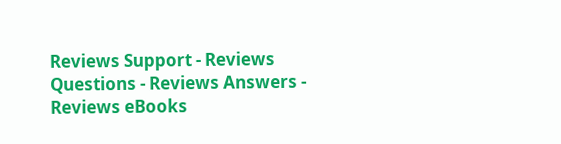Reviews Support - Reviews Questions - Reviews Answers - Reviews eBooks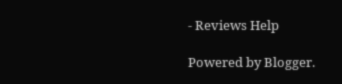- Reviews Help

Powered by Blogger.